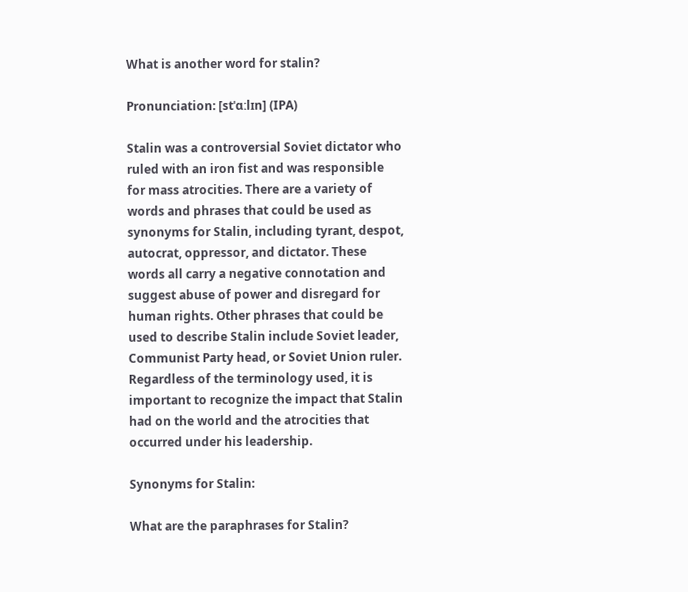What is another word for stalin?

Pronunciation: [stˈɑːlɪn] (IPA)

Stalin was a controversial Soviet dictator who ruled with an iron fist and was responsible for mass atrocities. There are a variety of words and phrases that could be used as synonyms for Stalin, including tyrant, despot, autocrat, oppressor, and dictator. These words all carry a negative connotation and suggest abuse of power and disregard for human rights. Other phrases that could be used to describe Stalin include Soviet leader, Communist Party head, or Soviet Union ruler. Regardless of the terminology used, it is important to recognize the impact that Stalin had on the world and the atrocities that occurred under his leadership.

Synonyms for Stalin:

What are the paraphrases for Stalin?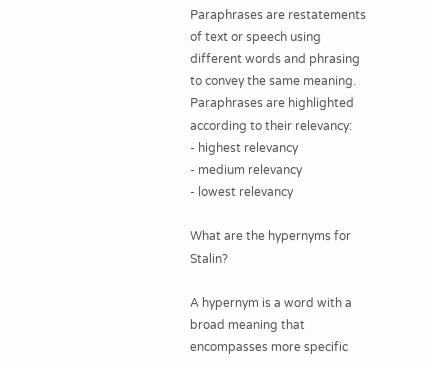Paraphrases are restatements of text or speech using different words and phrasing to convey the same meaning.
Paraphrases are highlighted according to their relevancy:
- highest relevancy
- medium relevancy
- lowest relevancy

What are the hypernyms for Stalin?

A hypernym is a word with a broad meaning that encompasses more specific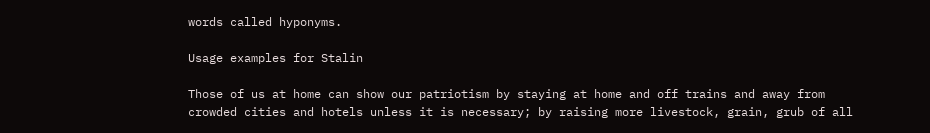words called hyponyms.

Usage examples for Stalin

Those of us at home can show our patriotism by staying at home and off trains and away from crowded cities and hotels unless it is necessary; by raising more livestock, grain, grub of all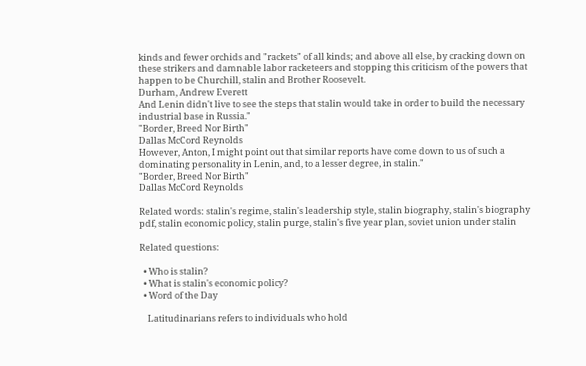kinds and fewer orchids and "rackets" of all kinds; and above all else, by cracking down on these strikers and damnable labor racketeers and stopping this criticism of the powers that happen to be Churchill, stalin and Brother Roosevelt.
Durham, Andrew Everett
And Lenin didn't live to see the steps that stalin would take in order to build the necessary industrial base in Russia."
"Border, Breed Nor Birth"
Dallas McCord Reynolds
However, Anton, I might point out that similar reports have come down to us of such a dominating personality in Lenin, and, to a lesser degree, in stalin."
"Border, Breed Nor Birth"
Dallas McCord Reynolds

Related words: stalin's regime, stalin's leadership style, stalin biography, stalin's biography pdf, stalin economic policy, stalin purge, stalin's five year plan, soviet union under stalin

Related questions:

  • Who is stalin?
  • What is stalin's economic policy?
  • Word of the Day

    Latitudinarians refers to individuals who hold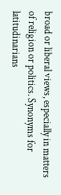broad or liberal views, especially in matters of religion or politics. Synonyms for latitudinarians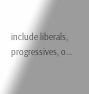include liberals, progressives, o...